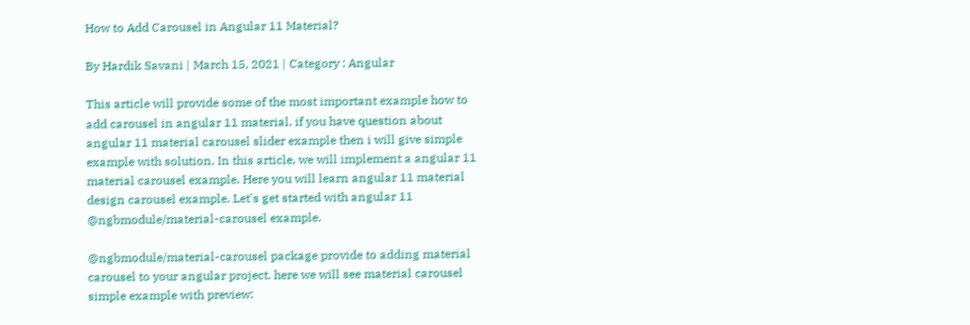How to Add Carousel in Angular 11 Material?

By Hardik Savani | March 15, 2021 | Category : Angular

This article will provide some of the most important example how to add carousel in angular 11 material. if you have question about angular 11 material carousel slider example then i will give simple example with solution. In this article, we will implement a angular 11 material carousel example. Here you will learn angular 11 material design carousel example. Let's get started with angular 11 @ngbmodule/material-carousel example.

@ngbmodule/material-carousel package provide to adding material carousel to your angular project. here we will see material carousel simple example with preview: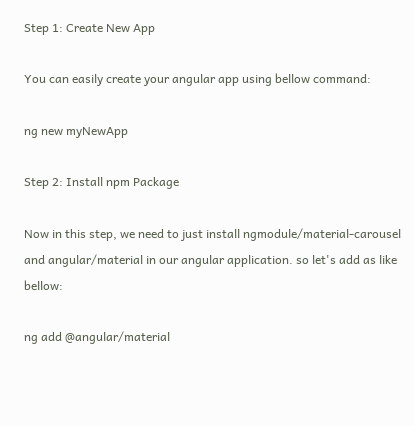Step 1: Create New App

You can easily create your angular app using bellow command:

ng new myNewApp

Step 2: Install npm Package

Now in this step, we need to just install ngmodule/material-carousel and angular/material in our angular application. so let's add as like bellow:

ng add @angular/material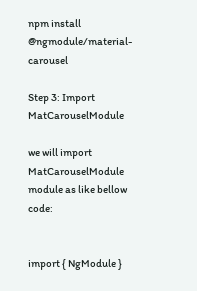npm install @ngmodule/material-carousel

Step 3: Import MatCarouselModule

we will import MatCarouselModule module as like bellow code:


import { NgModule }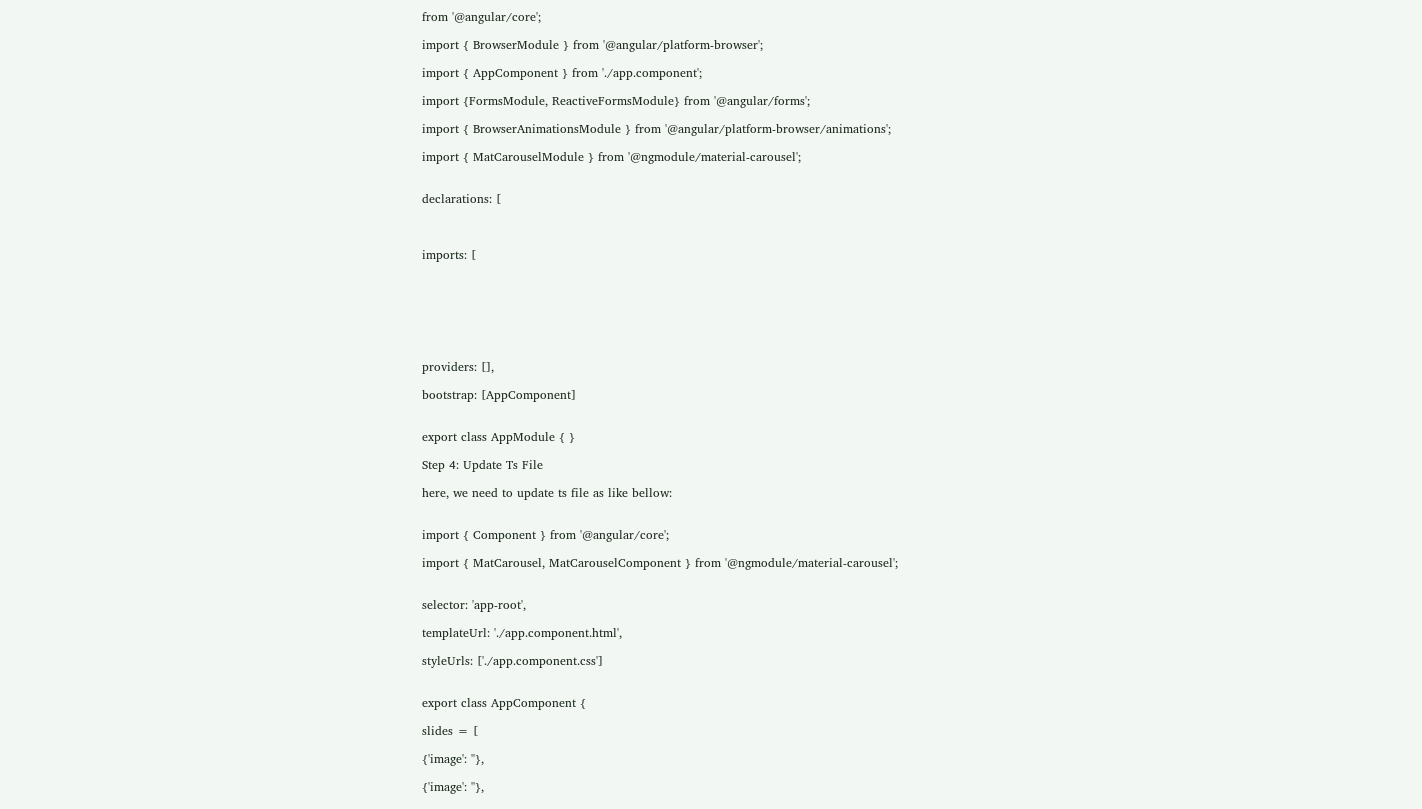from '@angular/core';

import { BrowserModule } from '@angular/platform-browser';

import { AppComponent } from './app.component';

import {FormsModule, ReactiveFormsModule} from '@angular/forms';

import { BrowserAnimationsModule } from '@angular/platform-browser/animations';

import { MatCarouselModule } from '@ngmodule/material-carousel';


declarations: [



imports: [







providers: [],

bootstrap: [AppComponent]


export class AppModule { }

Step 4: Update Ts File

here, we need to update ts file as like bellow:


import { Component } from '@angular/core';

import { MatCarousel, MatCarouselComponent } from '@ngmodule/material-carousel';


selector: 'app-root',

templateUrl: './app.component.html',

styleUrls: ['./app.component.css']


export class AppComponent {

slides = [

{'image': ''},

{'image': ''},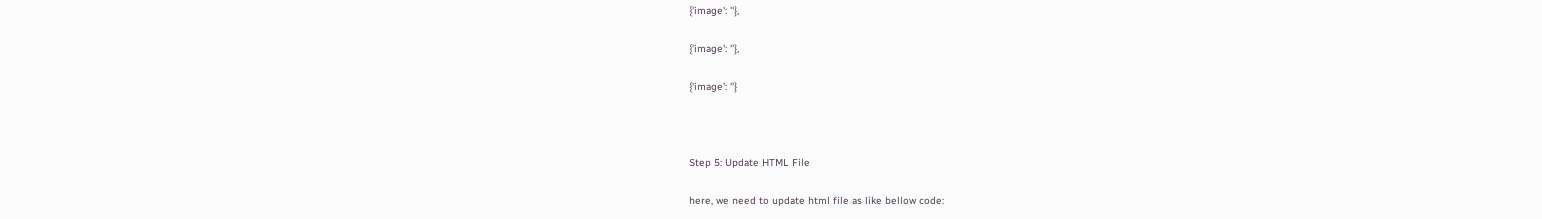{'image': ''},

{'image': ''},

{'image': ''}



Step 5: Update HTML File

here, we need to update html file as like bellow code: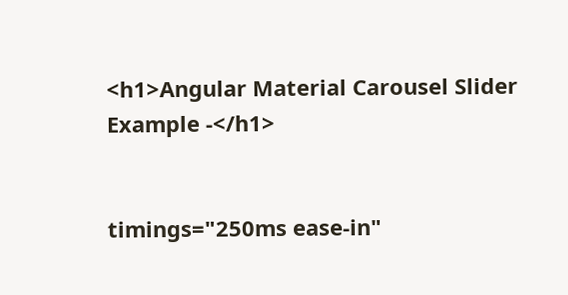<h1>Angular Material Carousel Slider Example -</h1>


timings="250ms ease-in"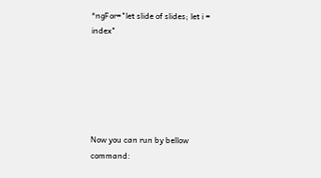*ngFor="let slide of slides; let i = index"






Now you can run by bellow command: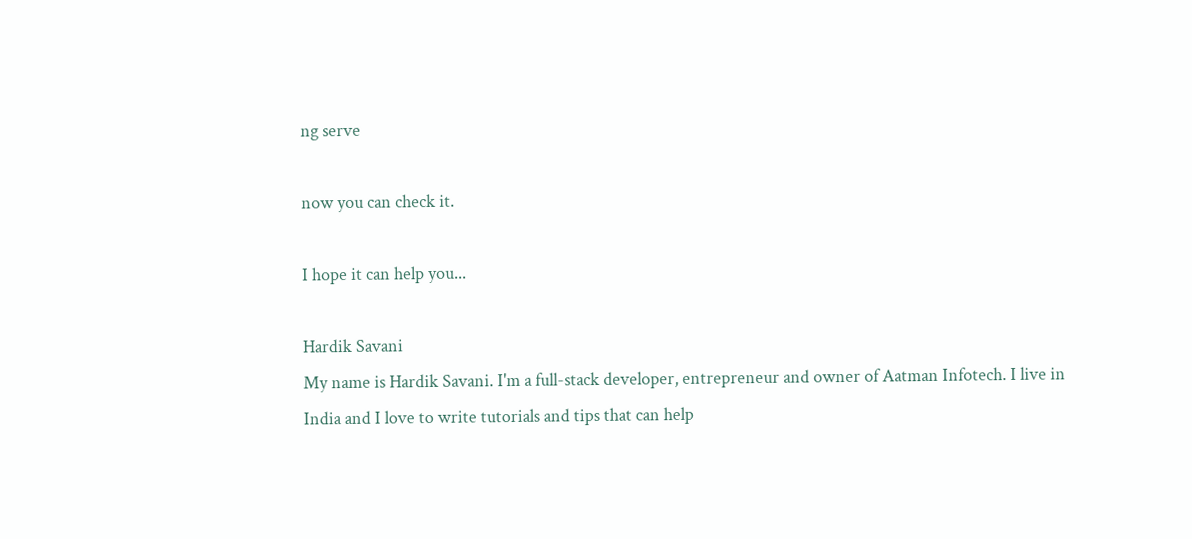ng serve

now you can check it.

I hope it can help you...

Hardik Savani
My name is Hardik Savani. I'm a full-stack developer, entrepreneur and owner of Aatman Infotech. I live in India and I love to write tutorials and tips that can help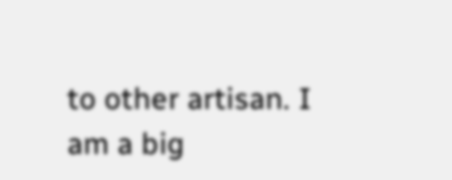to other artisan. I am a big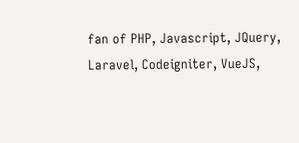fan of PHP, Javascript, JQuery, Laravel, Codeigniter, VueJS,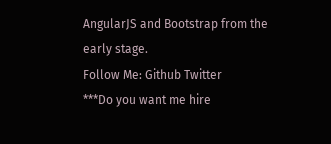AngularJS and Bootstrap from the early stage.
Follow Me: Github Twitter
***Do you want me hire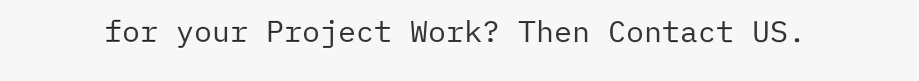for your Project Work? Then Contact US.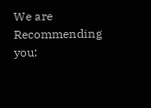We are Recommending you: